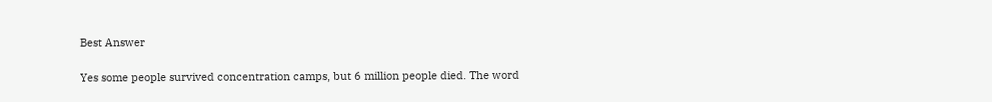Best Answer

Yes some people survived concentration camps, but 6 million people died. The word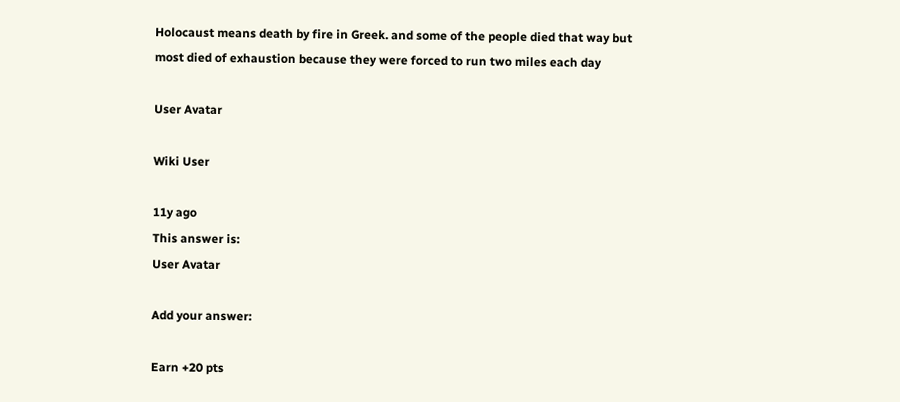Holocaust means death by fire in Greek. and some of the people died that way but most died of exhaustion because they were forced to run two miles each day

User Avatar

Wiki User

11y ago
This answer is:
User Avatar

Add your answer:

Earn +20 pts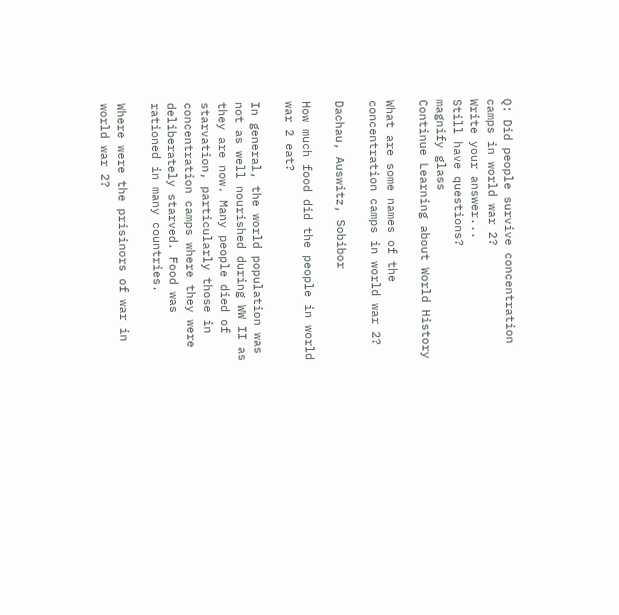Q: Did people survive concentration camps in world war 2?
Write your answer...
Still have questions?
magnify glass
Continue Learning about World History

What are some names of the concentration camps in world war 2?

Dachau, Auswitz, Sobibor

How much food did the people in world war 2 eat?

In general, the world population was not as well nourished during WW II as they are now. Many people died of starvation, particularly those in concentration camps where they were deliberately starved. Food was rationed in many countries.

Where were the prisinors of war in world war 2?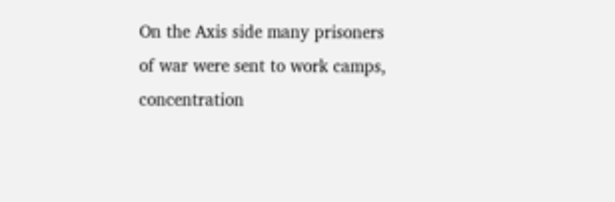On the Axis side many prisoners of war were sent to work camps, concentration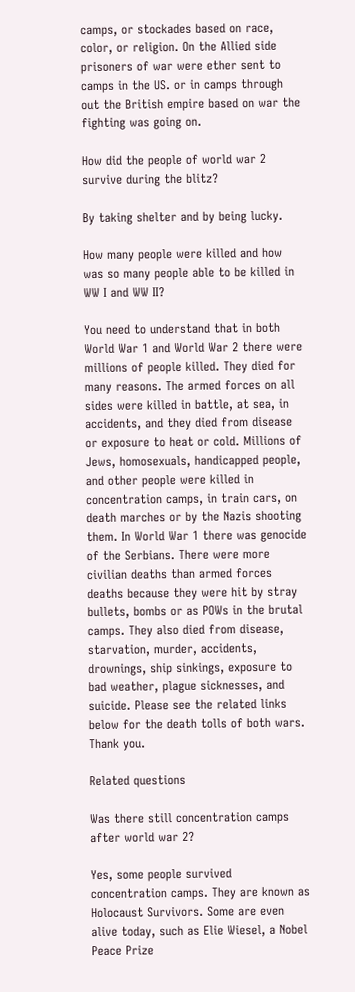camps, or stockades based on race, color, or religion. On the Allied side prisoners of war were ether sent to camps in the US. or in camps through out the British empire based on war the fighting was going on.

How did the people of world war 2 survive during the blitz?

By taking shelter and by being lucky.

How many people were killed and how was so many people able to be killed in WW I and WW II?

You need to understand that in both World War 1 and World War 2 there were millions of people killed. They died for many reasons. The armed forces on all sides were killed in battle, at sea, in accidents, and they died from disease or exposure to heat or cold. Millions of Jews, homosexuals, handicapped people, and other people were killed in concentration camps, in train cars, on death marches or by the Nazis shooting them. In World War 1 there was genocide of the Serbians. There were more civilian deaths than armed forces deaths because they were hit by stray bullets, bombs or as POWs in the brutal camps. They also died from disease, starvation, murder, accidents, drownings, ship sinkings, exposure to bad weather, plague sicknesses, and suicide. Please see the related links below for the death tolls of both wars. Thank you.

Related questions

Was there still concentration camps after world war 2?

Yes, some people survived concentration camps. They are known as Holocaust Survivors. Some are even alive today, such as Elie Wiesel, a Nobel Peace Prize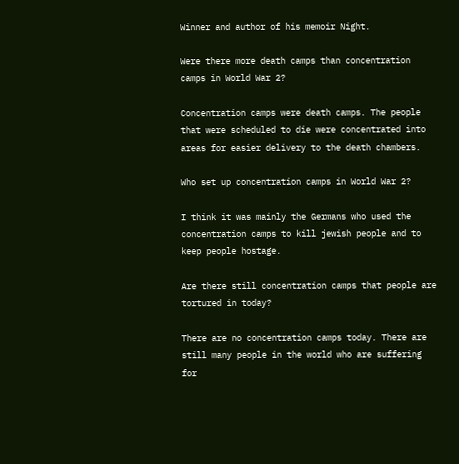Winner and author of his memoir Night.

Were there more death camps than concentration camps in World War 2?

Concentration camps were death camps. The people that were scheduled to die were concentrated into areas for easier delivery to the death chambers.

Who set up concentration camps in World War 2?

I think it was mainly the Germans who used the concentration camps to kill jewish people and to keep people hostage.

Are there still concentration camps that people are tortured in today?

There are no concentration camps today. There are still many people in the world who are suffering for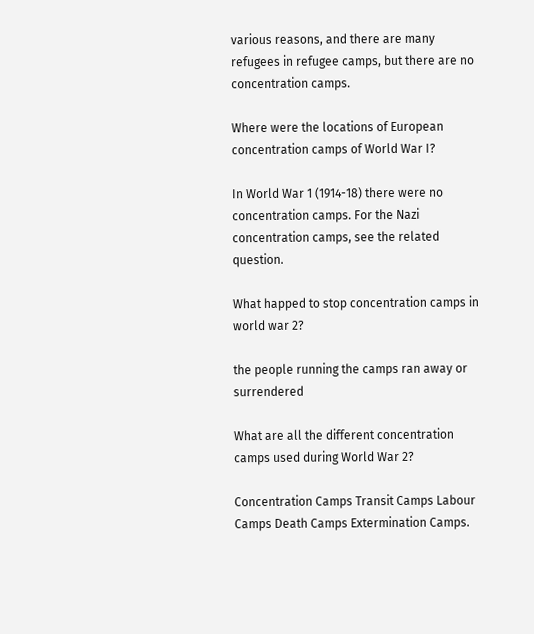various reasons, and there are many refugees in refugee camps, but there are no concentration camps.

Where were the locations of European concentration camps of World War I?

In World War 1 (1914-18) there were no concentration camps. For the Nazi concentration camps, see the related question.

What happed to stop concentration camps in world war 2?

the people running the camps ran away or surrendered

What are all the different concentration camps used during World War 2?

Concentration Camps Transit Camps Labour Camps Death Camps Extermination Camps.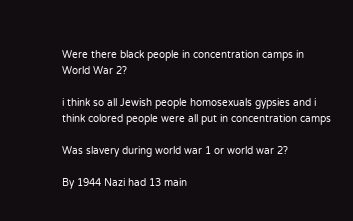Were there black people in concentration camps in World War 2?

i think so all Jewish people homosexuals gypsies and i think colored people were all put in concentration camps

Was slavery during world war 1 or world war 2?

By 1944 Nazi had 13 main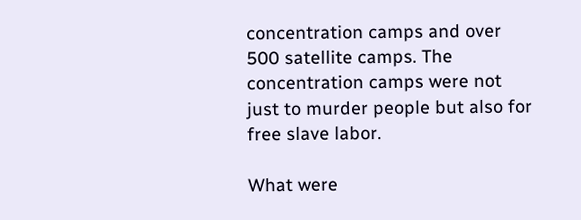concentration camps and over 500 satellite camps. The concentration camps were not just to murder people but also for free slave labor.

What were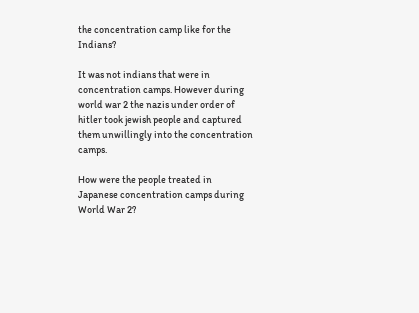the concentration camp like for the Indians?

It was not indians that were in concentration camps. However during world war 2 the nazis under order of hitler took jewish people and captured them unwillingly into the concentration camps.

How were the people treated in Japanese concentration camps during World War 2?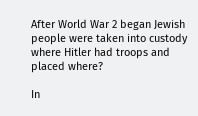After World War 2 began Jewish people were taken into custody where Hitler had troops and placed where?

In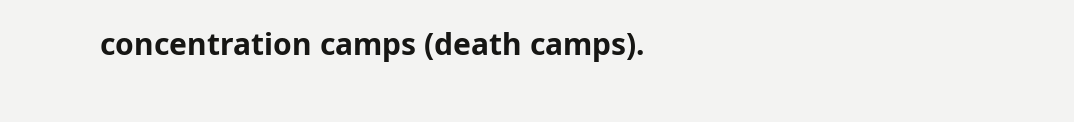concentration camps (death camps).